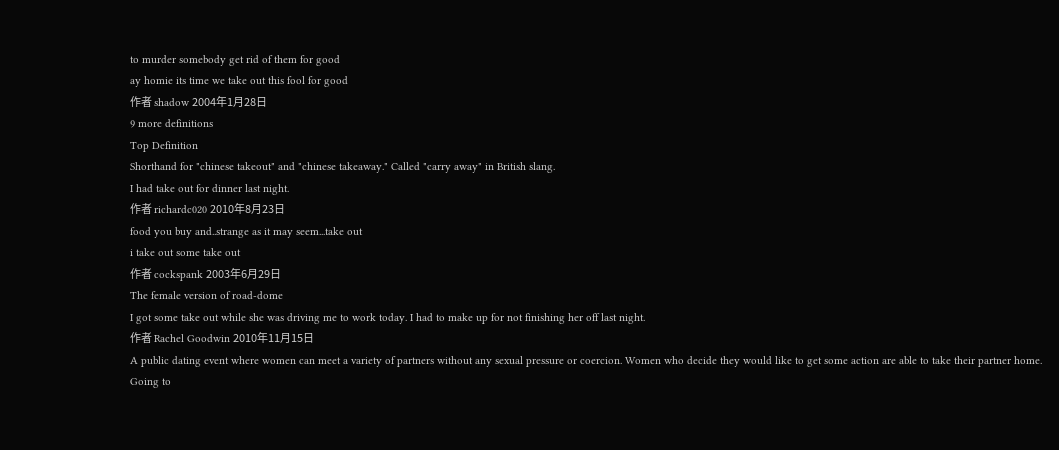to murder somebody get rid of them for good
ay homie its time we take out this fool for good
作者 shadow 2004年1月28日
9 more definitions
Top Definition
Shorthand for "chinese takeout" and "chinese takeaway." Called "carry away" in British slang.
I had take out for dinner last night.
作者 richardc020 2010年8月23日
food you buy and..strange as it may seem...take out
i take out some take out
作者 cockspank 2003年6月29日
The female version of road-dome
I got some take out while she was driving me to work today. I had to make up for not finishing her off last night.
作者 Rachel Goodwin 2010年11月15日
A public dating event where women can meet a variety of partners without any sexual pressure or coercion. Women who decide they would like to get some action are able to take their partner home.
Going to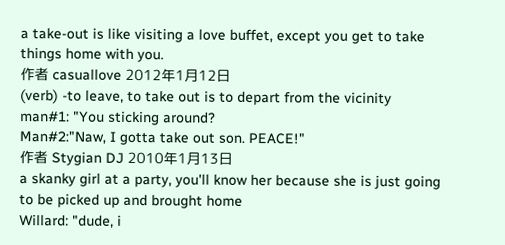a take-out is like visiting a love buffet, except you get to take things home with you.
作者 casuallove 2012年1月12日
(verb) -to leave, to take out is to depart from the vicinity
man#1: "You sticking around?
Man#2:"Naw, I gotta take out son. PEACE!"
作者 Stygian DJ 2010年1月13日
a skanky girl at a party, you'll know her because she is just going to be picked up and brought home
Willard: "dude, i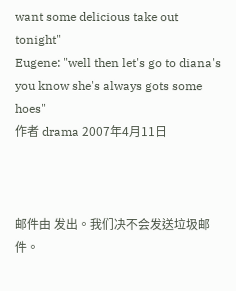want some delicious take out tonight"
Eugene: "well then let's go to diana's you know she's always gots some hoes"
作者 drama 2007年4月11日



邮件由 发出。我们决不会发送垃圾邮件。